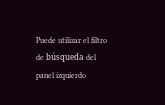Puede utilizar el filtro de búsqueda del panel izquierdo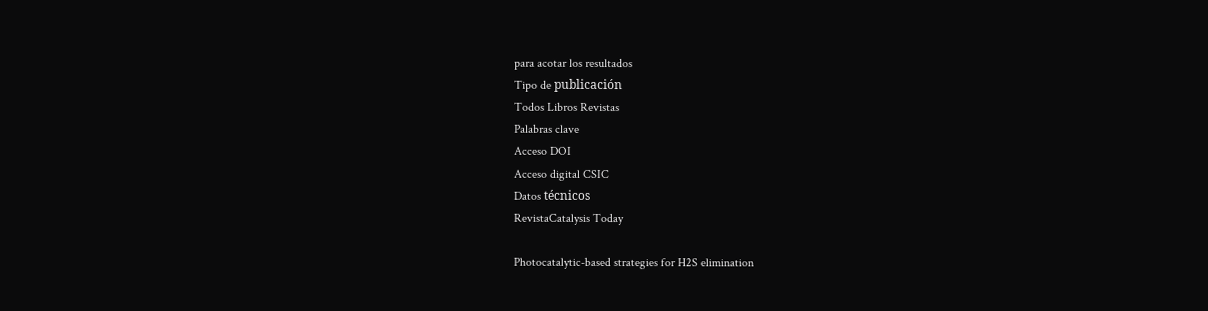para acotar los resultados
Tipo de publicación
Todos Libros Revistas
Palabras clave
Acceso DOI
Acceso digital CSIC
Datos técnicos
RevistaCatalysis Today

Photocatalytic-based strategies for H2S elimination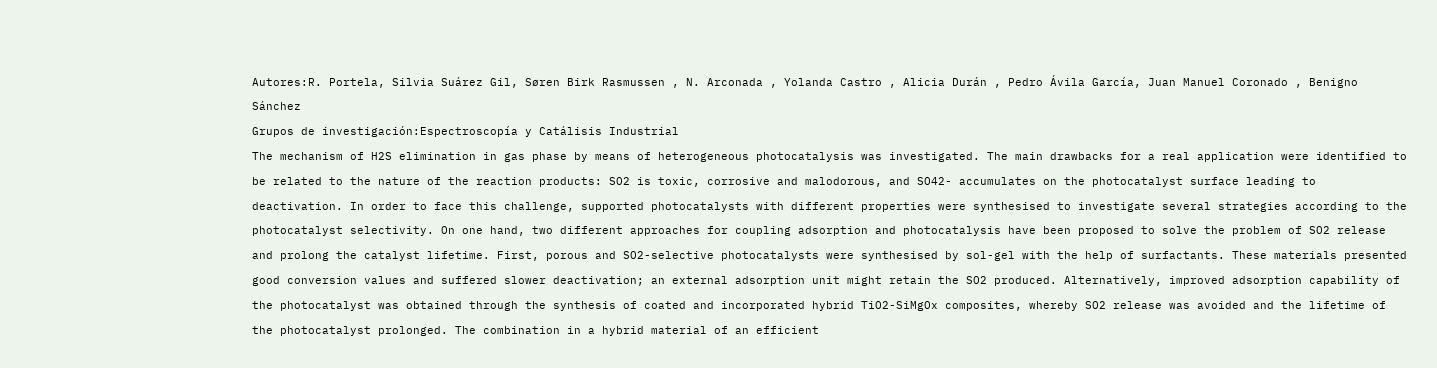Autores:R. Portela, Silvia Suárez Gil, Søren Birk Rasmussen , N. Arconada , Yolanda Castro , Alicia Durán , Pedro Ávila García, Juan Manuel Coronado , Benigno Sánchez
Grupos de investigación:Espectroscopía y Catálisis Industrial
The mechanism of H2S elimination in gas phase by means of heterogeneous photocatalysis was investigated. The main drawbacks for a real application were identified to be related to the nature of the reaction products: SO2 is toxic, corrosive and malodorous, and SO42- accumulates on the photocatalyst surface leading to deactivation. In order to face this challenge, supported photocatalysts with different properties were synthesised to investigate several strategies according to the photocatalyst selectivity. On one hand, two different approaches for coupling adsorption and photocatalysis have been proposed to solve the problem of SO2 release and prolong the catalyst lifetime. First, porous and SO2-selective photocatalysts were synthesised by sol-gel with the help of surfactants. These materials presented good conversion values and suffered slower deactivation; an external adsorption unit might retain the SO2 produced. Alternatively, improved adsorption capability of the photocatalyst was obtained through the synthesis of coated and incorporated hybrid TiO2-SiMgOx composites, whereby SO2 release was avoided and the lifetime of the photocatalyst prolonged. The combination in a hybrid material of an efficient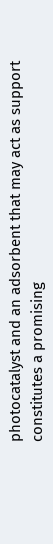photocatalyst and an adsorbent that may act as support constitutes a promising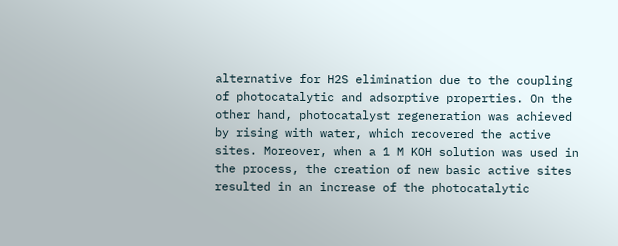alternative for H2S elimination due to the coupling of photocatalytic and adsorptive properties. On the other hand, photocatalyst regeneration was achieved by rising with water, which recovered the active sites. Moreover, when a 1 M KOH solution was used in the process, the creation of new basic active sites resulted in an increase of the photocatalytic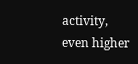activity, even higher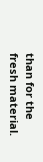than for the fresh material.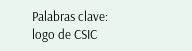Palabras clave:
logo de CSIC